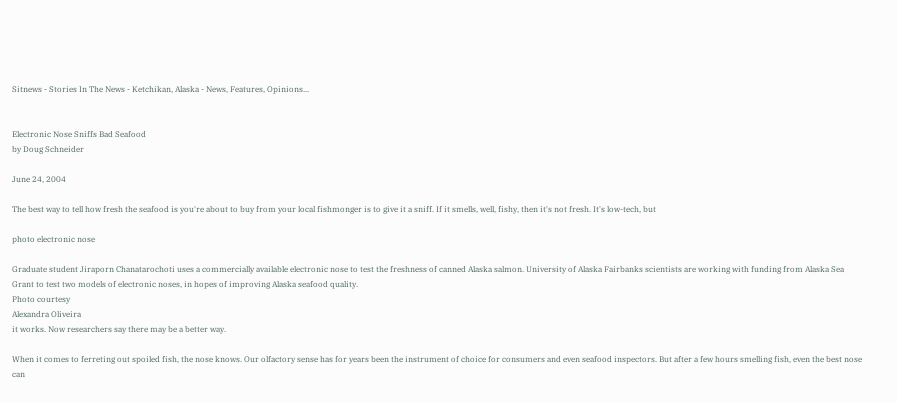Sitnews - Stories In The News - Ketchikan, Alaska - News, Features, Opinions...


Electronic Nose Sniffs Bad Seafood
by Doug Schneider

June 24, 2004

The best way to tell how fresh the seafood is you're about to buy from your local fishmonger is to give it a sniff. If it smells, well, fishy, then it's not fresh. It's low-tech, but

photo electronic nose

Graduate student Jiraporn Chanatarochoti uses a commercially available electronic nose to test the freshness of canned Alaska salmon. University of Alaska Fairbanks scientists are working with funding from Alaska Sea Grant to test two models of electronic noses, in hopes of improving Alaska seafood quality.
Photo courtesy
Alexandra Oliveira
it works. Now researchers say there may be a better way.

When it comes to ferreting out spoiled fish, the nose knows. Our olfactory sense has for years been the instrument of choice for consumers and even seafood inspectors. But after a few hours smelling fish, even the best nose can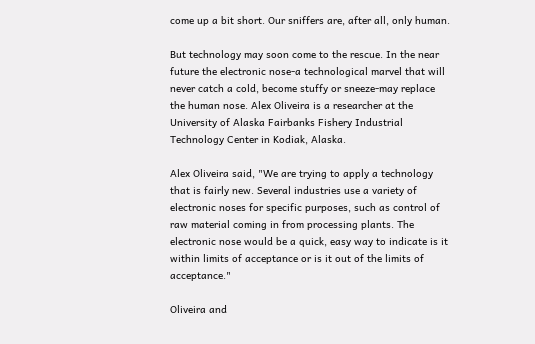come up a bit short. Our sniffers are, after all, only human.

But technology may soon come to the rescue. In the near future the electronic nose-a technological marvel that will never catch a cold, become stuffy or sneeze-may replace the human nose. Alex Oliveira is a researcher at the University of Alaska Fairbanks Fishery Industrial Technology Center in Kodiak, Alaska.

Alex Oliveira said, "We are trying to apply a technology that is fairly new. Several industries use a variety of electronic noses for specific purposes, such as control of raw material coming in from processing plants. The electronic nose would be a quick, easy way to indicate is it within limits of acceptance or is it out of the limits of acceptance."

Oliveira and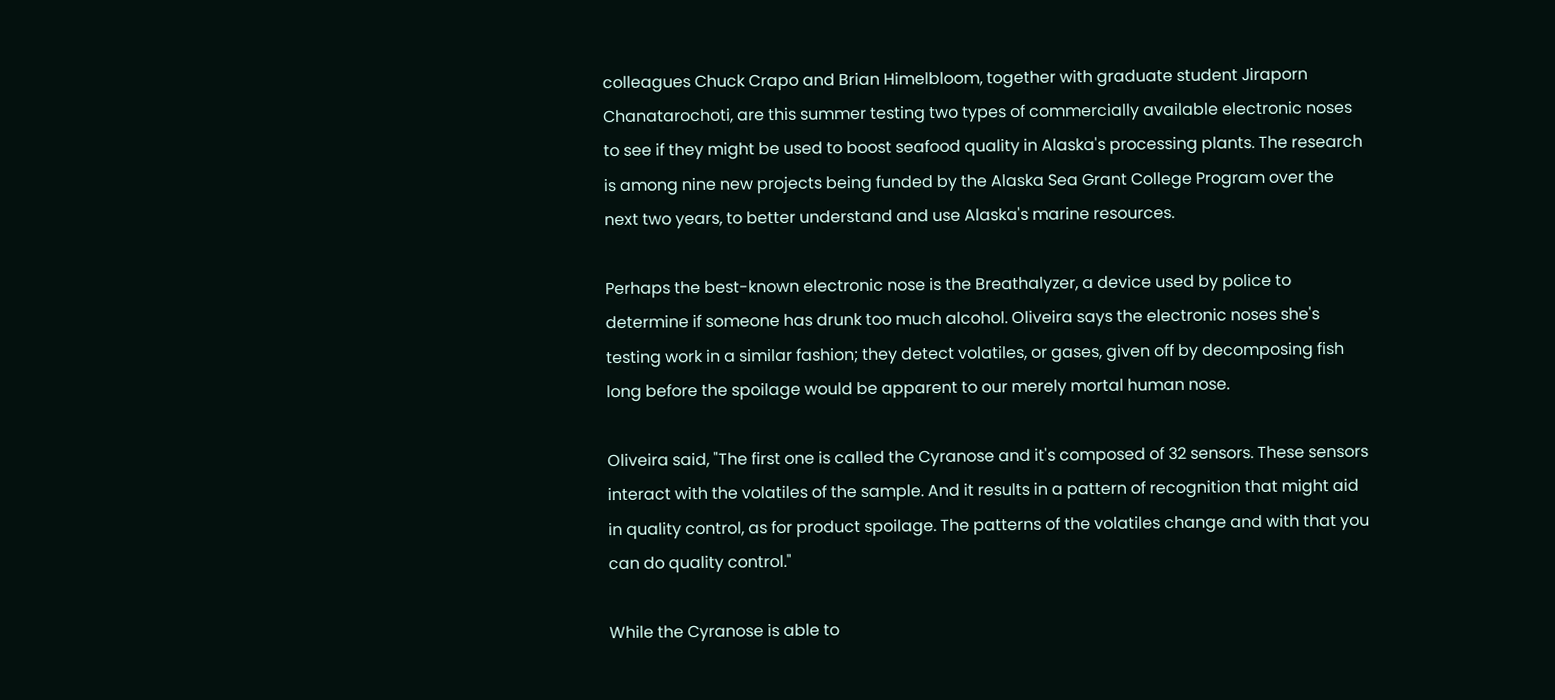colleagues Chuck Crapo and Brian Himelbloom, together with graduate student Jiraporn Chanatarochoti, are this summer testing two types of commercially available electronic noses to see if they might be used to boost seafood quality in Alaska's processing plants. The research is among nine new projects being funded by the Alaska Sea Grant College Program over the next two years, to better understand and use Alaska's marine resources.

Perhaps the best-known electronic nose is the Breathalyzer, a device used by police to determine if someone has drunk too much alcohol. Oliveira says the electronic noses she's testing work in a similar fashion; they detect volatiles, or gases, given off by decomposing fish long before the spoilage would be apparent to our merely mortal human nose.

Oliveira said, "The first one is called the Cyranose and it's composed of 32 sensors. These sensors interact with the volatiles of the sample. And it results in a pattern of recognition that might aid in quality control, as for product spoilage. The patterns of the volatiles change and with that you can do quality control."

While the Cyranose is able to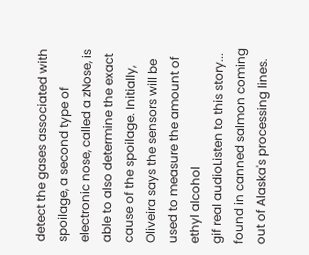detect the gases associated with spoilage, a second type of electronic nose, called a zNose, is able to also determine the exact cause of the spoilage. Initially, Oliveira says the sensors will be used to measure the amount of ethyl alcohol
gif real audioListen to this story...
found in canned salmon coming out of Alaska's processing lines.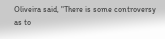Oliveira said, "There is some controversy as to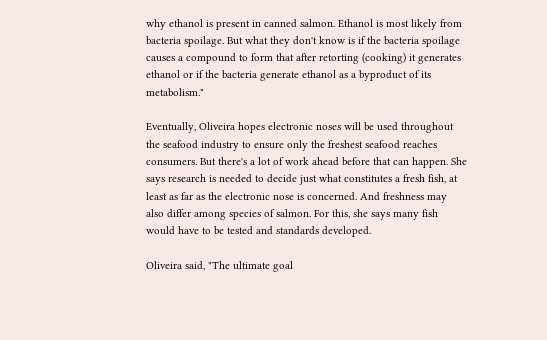why ethanol is present in canned salmon. Ethanol is most likely from bacteria spoilage. But what they don't know is if the bacteria spoilage causes a compound to form that after retorting (cooking) it generates ethanol or if the bacteria generate ethanol as a byproduct of its metabolism."

Eventually, Oliveira hopes electronic noses will be used throughout the seafood industry to ensure only the freshest seafood reaches consumers. But there's a lot of work ahead before that can happen. She says research is needed to decide just what constitutes a fresh fish, at least as far as the electronic nose is concerned. And freshness may also differ among species of salmon. For this, she says many fish would have to be tested and standards developed.

Oliveira said, "The ultimate goal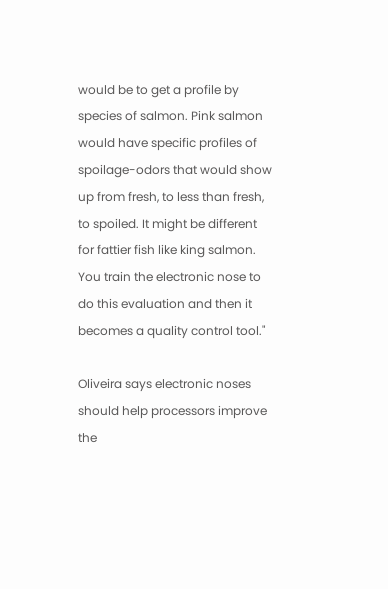would be to get a profile by species of salmon. Pink salmon would have specific profiles of spoilage-odors that would show up from fresh, to less than fresh, to spoiled. It might be different for fattier fish like king salmon. You train the electronic nose to do this evaluation and then it becomes a quality control tool."

Oliveira says electronic noses should help processors improve the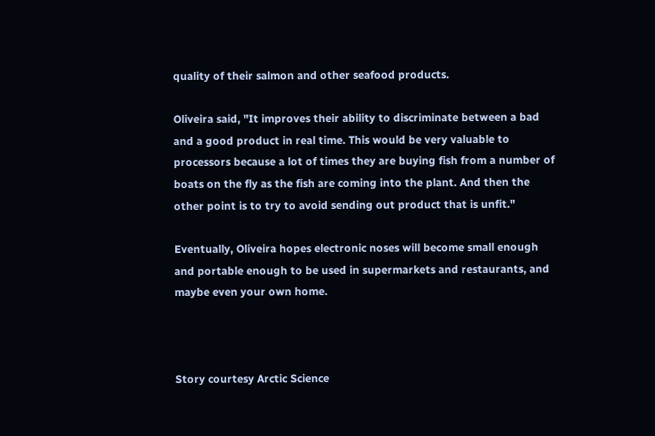quality of their salmon and other seafood products.

Oliveira said, "It improves their ability to discriminate between a bad and a good product in real time. This would be very valuable to processors because a lot of times they are buying fish from a number of boats on the fly as the fish are coming into the plant. And then the other point is to try to avoid sending out product that is unfit."

Eventually, Oliveira hopes electronic noses will become small enough and portable enough to be used in supermarkets and restaurants, and maybe even your own home.



Story courtesy Arctic Science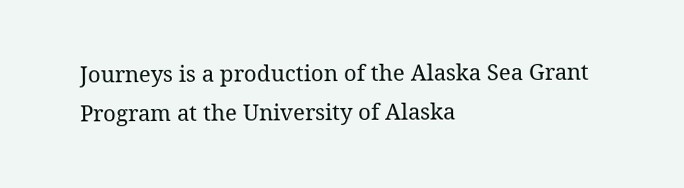Journeys is a production of the Alaska Sea Grant Program at the University of Alaska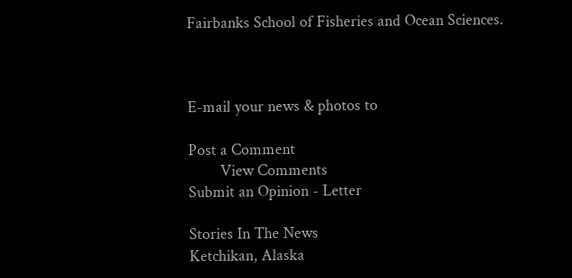Fairbanks School of Fisheries and Ocean Sciences.



E-mail your news & photos to

Post a Comment
        View Comments
Submit an Opinion - Letter

Stories In The News
Ketchikan, Alaska